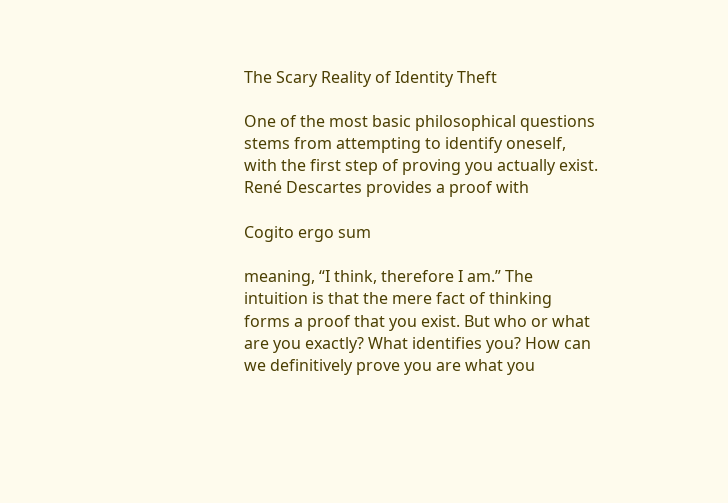The Scary Reality of Identity Theft

One of the most basic philosophical questions stems from attempting to identify oneself, with the first step of proving you actually exist. René Descartes provides a proof with

Cogito ergo sum

meaning, “I think, therefore I am.” The intuition is that the mere fact of thinking forms a proof that you exist. But who or what are you exactly? What identifies you? How can we definitively prove you are what you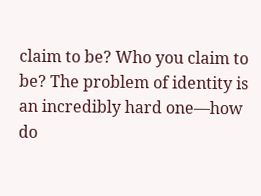claim to be? Who you claim to be? The problem of identity is an incredibly hard one—how do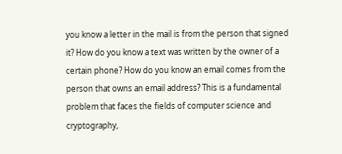you know a letter in the mail is from the person that signed it? How do you know a text was written by the owner of a certain phone? How do you know an email comes from the person that owns an email address? This is a fundamental problem that faces the fields of computer science and cryptography,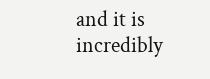and it is incredibly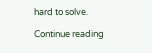hard to solve.

Continue reading